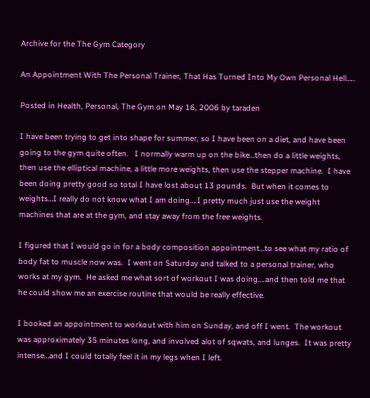Archive for the The Gym Category

An Appointment With The Personal Trainer, That Has Turned Into My Own Personal Hell…..

Posted in Health, Personal, The Gym on May 16, 2006 by taraden

I have been trying to get into shape for summer, so I have been on a diet, and have been going to the gym quite often.   I normally warm up on the bike…then do a little weights, then use the elliptical machine, a little more weights, then use the stepper machine.  I have been doing pretty good so total I have lost about 13 pounds.  But when it comes to weights…I really do not know what I am doing….I pretty much just use the weight machines that are at the gym, and stay away from the free weights.

I figured that I would go in for a body composition appointment…to see what my ratio of body fat to muscle now was.  I went on Saturday and talked to a personal trainer, who works at my gym.  He asked me what sort of workout I was doing….and then told me that he could show me an exercise routine that would be really effective.

I booked an appointment to workout with him on Sunday, and off I went.  The workout was approximately 35 minutes long, and involved alot of sqwats, and lunges.  It was pretty intense…and I could totally feel it in my legs when I left.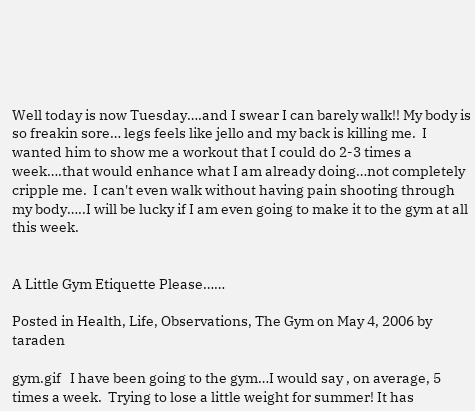Well today is now Tuesday….and I swear I can barely walk!! My body is so freakin sore… legs feels like jello and my back is killing me.  I wanted him to show me a workout that I could do 2-3 times a week….that would enhance what I am already doing…not completely cripple me.  I can't even walk without having pain shooting through my body…..I will be lucky if I am even going to make it to the gym at all this week.


A Little Gym Etiquette Please……

Posted in Health, Life, Observations, The Gym on May 4, 2006 by taraden

gym.gif   I have been going to the gym…I would say , on average, 5 times a week.  Trying to lose a little weight for summer! It has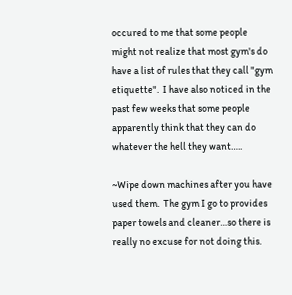occured to me that some people might not realize that most gym's do have a list of rules that they call "gym etiquette".  I have also noticed in the past few weeks that some people apparently think that they can do whatever the hell they want…..

~Wipe down machines after you have used them.  The gym I go to provides paper towels and cleaner…so there is really no excuse for not doing this.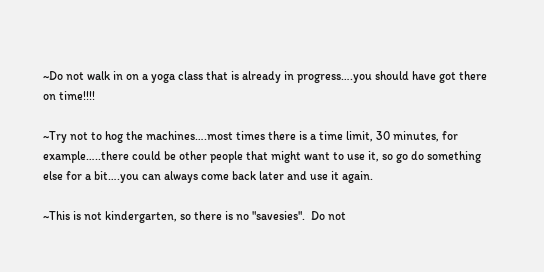~Do not walk in on a yoga class that is already in progress….you should have got there on time!!!!

~Try not to hog the machines….most times there is a time limit, 30 minutes, for example…..there could be other people that might want to use it, so go do something else for a bit….you can always come back later and use it again.

~This is not kindergarten, so there is no "savesies".  Do not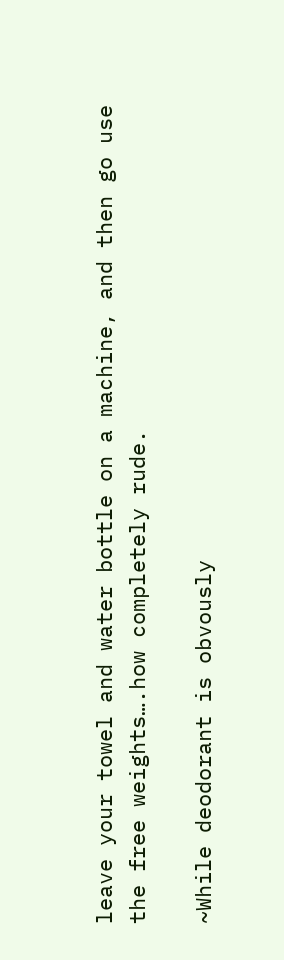leave your towel and water bottle on a machine, and then go use the free weights….how completely rude.

~While deodorant is obvously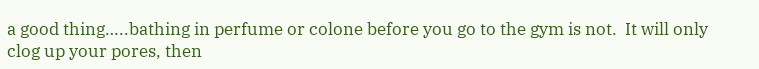a good thing…..bathing in perfume or colone before you go to the gym is not.  It will only clog up your pores, then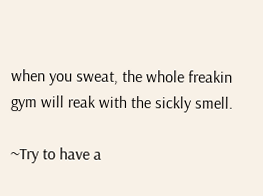when you sweat, the whole freakin gym will reak with the sickly smell.

~Try to have a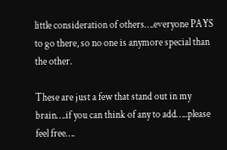little consideration of others….everyone PAYS to go there, so no one is anymore special than the other.

These are just a few that stand out in my brain….if you can think of any to add…..please feel free….